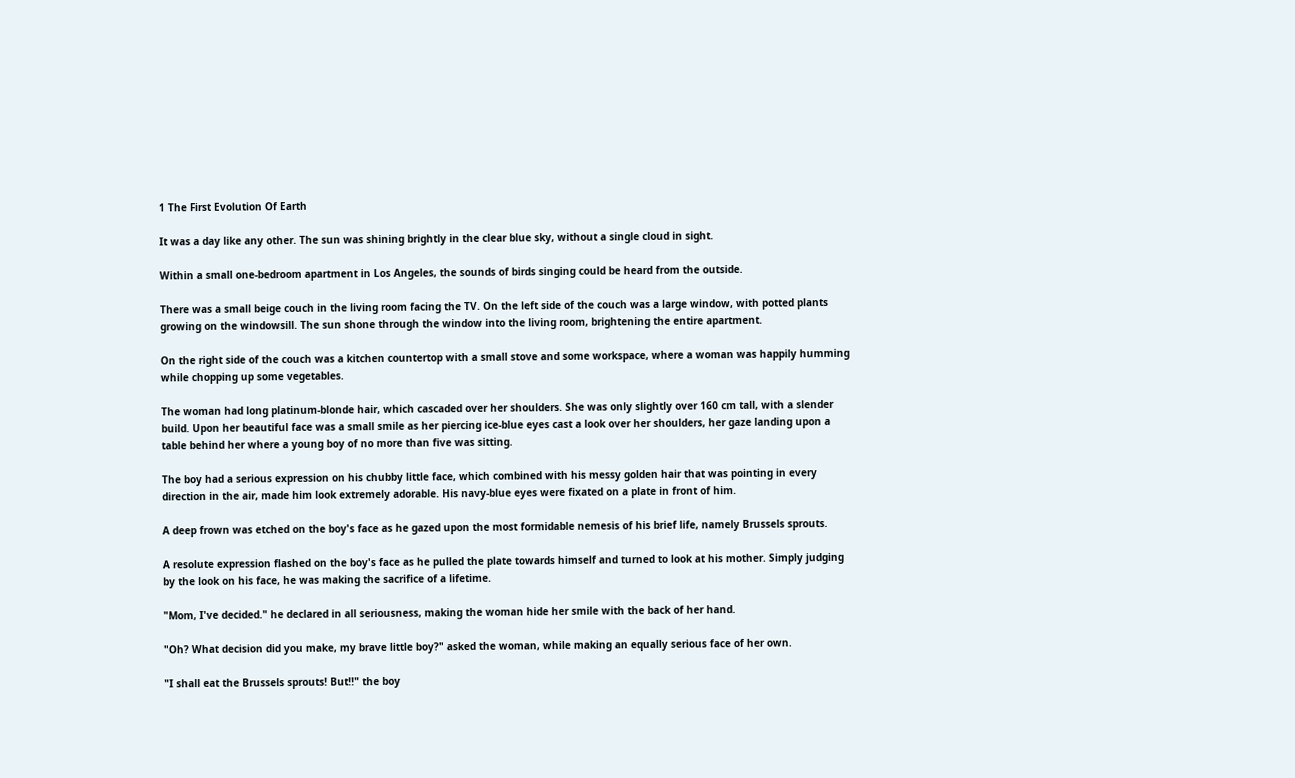1 The First Evolution Of Earth

It was a day like any other. The sun was shining brightly in the clear blue sky, without a single cloud in sight.

Within a small one-bedroom apartment in Los Angeles, the sounds of birds singing could be heard from the outside.

There was a small beige couch in the living room facing the TV. On the left side of the couch was a large window, with potted plants growing on the windowsill. The sun shone through the window into the living room, brightening the entire apartment.

On the right side of the couch was a kitchen countertop with a small stove and some workspace, where a woman was happily humming while chopping up some vegetables.

The woman had long platinum-blonde hair, which cascaded over her shoulders. She was only slightly over 160 cm tall, with a slender build. Upon her beautiful face was a small smile as her piercing ice-blue eyes cast a look over her shoulders, her gaze landing upon a table behind her where a young boy of no more than five was sitting.

The boy had a serious expression on his chubby little face, which combined with his messy golden hair that was pointing in every direction in the air, made him look extremely adorable. His navy-blue eyes were fixated on a plate in front of him.

A deep frown was etched on the boy's face as he gazed upon the most formidable nemesis of his brief life, namely Brussels sprouts.

A resolute expression flashed on the boy's face as he pulled the plate towards himself and turned to look at his mother. Simply judging by the look on his face, he was making the sacrifice of a lifetime.

"Mom, I've decided." he declared in all seriousness, making the woman hide her smile with the back of her hand.

"Oh? What decision did you make, my brave little boy?" asked the woman, while making an equally serious face of her own.

"I shall eat the Brussels sprouts! But!!" the boy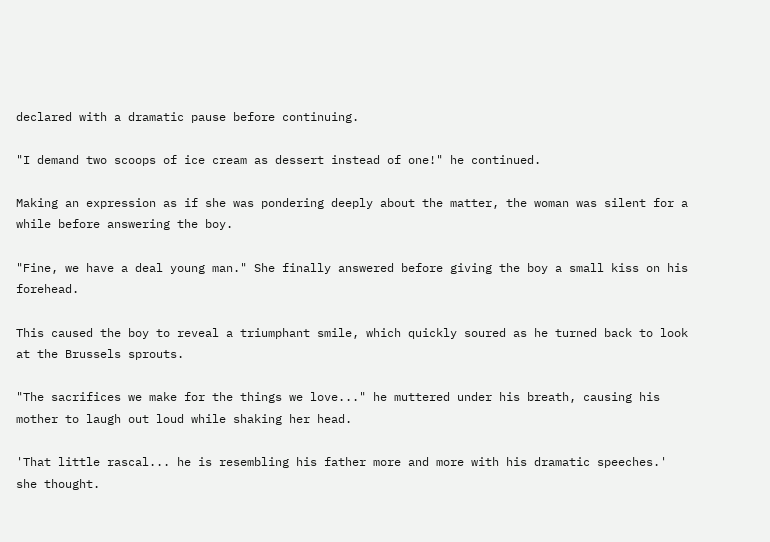declared with a dramatic pause before continuing.

"I demand two scoops of ice cream as dessert instead of one!" he continued.

Making an expression as if she was pondering deeply about the matter, the woman was silent for a while before answering the boy.

"Fine, we have a deal young man." She finally answered before giving the boy a small kiss on his forehead.

This caused the boy to reveal a triumphant smile, which quickly soured as he turned back to look at the Brussels sprouts.

"The sacrifices we make for the things we love..." he muttered under his breath, causing his mother to laugh out loud while shaking her head.

'That little rascal... he is resembling his father more and more with his dramatic speeches.' she thought.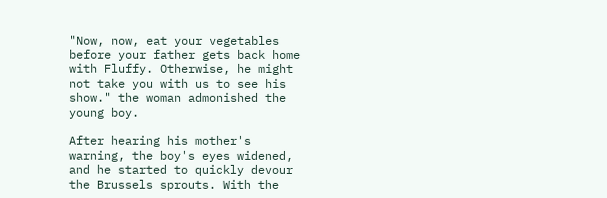"Now, now, eat your vegetables before your father gets back home with Fluffy. Otherwise, he might not take you with us to see his show." the woman admonished the young boy.

After hearing his mother's warning, the boy's eyes widened, and he started to quickly devour the Brussels sprouts. With the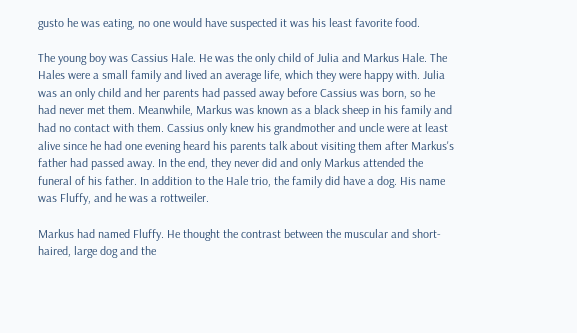gusto he was eating, no one would have suspected it was his least favorite food.

The young boy was Cassius Hale. He was the only child of Julia and Markus Hale. The Hales were a small family and lived an average life, which they were happy with. Julia was an only child and her parents had passed away before Cassius was born, so he had never met them. Meanwhile, Markus was known as a black sheep in his family and had no contact with them. Cassius only knew his grandmother and uncle were at least alive since he had one evening heard his parents talk about visiting them after Markus's father had passed away. In the end, they never did and only Markus attended the funeral of his father. In addition to the Hale trio, the family did have a dog. His name was Fluffy, and he was a rottweiler.

Markus had named Fluffy. He thought the contrast between the muscular and short-haired, large dog and the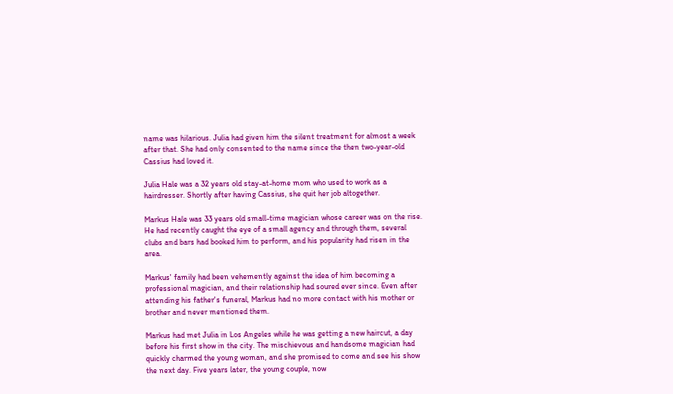name was hilarious. Julia had given him the silent treatment for almost a week after that. She had only consented to the name since the then two-year-old Cassius had loved it.

Julia Hale was a 32 years old stay-at-home mom who used to work as a hairdresser. Shortly after having Cassius, she quit her job altogether.

Markus Hale was 33 years old small-time magician whose career was on the rise. He had recently caught the eye of a small agency and through them, several clubs and bars had booked him to perform, and his popularity had risen in the area.

Markus' family had been vehemently against the idea of him becoming a professional magician, and their relationship had soured ever since. Even after attending his father's funeral, Markus had no more contact with his mother or brother and never mentioned them.

Markus had met Julia in Los Angeles while he was getting a new haircut, a day before his first show in the city. The mischievous and handsome magician had quickly charmed the young woman, and she promised to come and see his show the next day. Five years later, the young couple, now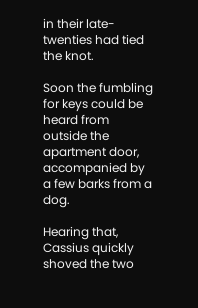in their late-twenties had tied the knot.

Soon the fumbling for keys could be heard from outside the apartment door, accompanied by a few barks from a dog.

Hearing that, Cassius quickly shoved the two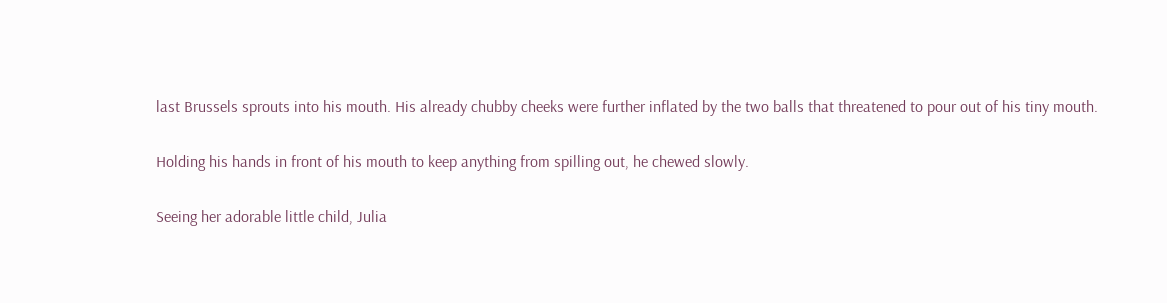last Brussels sprouts into his mouth. His already chubby cheeks were further inflated by the two balls that threatened to pour out of his tiny mouth.

Holding his hands in front of his mouth to keep anything from spilling out, he chewed slowly.

Seeing her adorable little child, Julia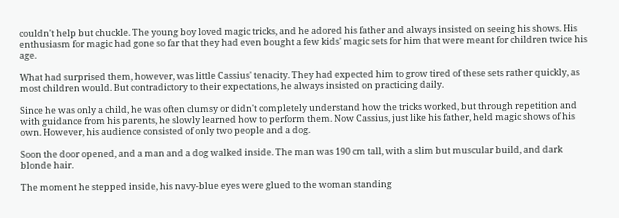couldn't help but chuckle. The young boy loved magic tricks, and he adored his father and always insisted on seeing his shows. His enthusiasm for magic had gone so far that they had even bought a few kids' magic sets for him that were meant for children twice his age.

What had surprised them, however, was little Cassius' tenacity. They had expected him to grow tired of these sets rather quickly, as most children would. But contradictory to their expectations, he always insisted on practicing daily.

Since he was only a child, he was often clumsy or didn't completely understand how the tricks worked, but through repetition and with guidance from his parents, he slowly learned how to perform them. Now Cassius, just like his father, held magic shows of his own. However, his audience consisted of only two people and a dog.

Soon the door opened, and a man and a dog walked inside. The man was 190 cm tall, with a slim but muscular build, and dark blonde hair.

The moment he stepped inside, his navy-blue eyes were glued to the woman standing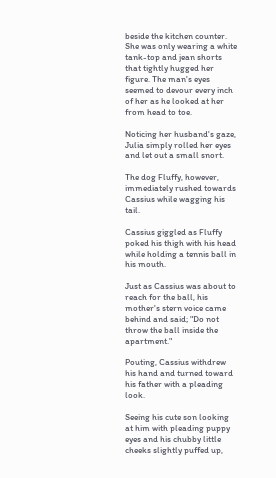beside the kitchen counter. She was only wearing a white tank-top and jean shorts that tightly hugged her figure. The man's eyes seemed to devour every inch of her as he looked at her from head to toe.

Noticing her husband's gaze, Julia simply rolled her eyes and let out a small snort.

The dog Fluffy, however, immediately rushed towards Cassius while wagging his tail.

Cassius giggled as Fluffy poked his thigh with his head while holding a tennis ball in his mouth.

Just as Cassius was about to reach for the ball, his mother's stern voice came behind and said; "Do not throw the ball inside the apartment."

Pouting, Cassius withdrew his hand and turned toward his father with a pleading look.

Seeing his cute son looking at him with pleading puppy eyes and his chubby little cheeks slightly puffed up,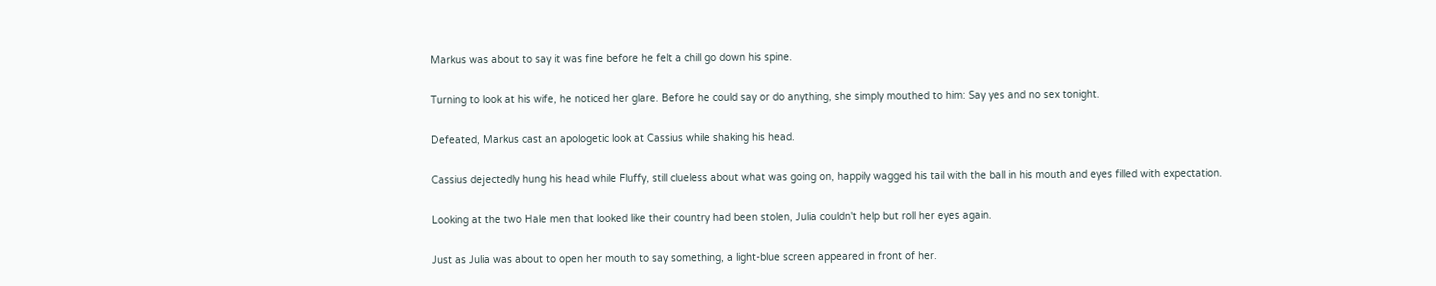Markus was about to say it was fine before he felt a chill go down his spine.

Turning to look at his wife, he noticed her glare. Before he could say or do anything, she simply mouthed to him: Say yes and no sex tonight.

Defeated, Markus cast an apologetic look at Cassius while shaking his head.

Cassius dejectedly hung his head while Fluffy, still clueless about what was going on, happily wagged his tail with the ball in his mouth and eyes filled with expectation.

Looking at the two Hale men that looked like their country had been stolen, Julia couldn't help but roll her eyes again.

Just as Julia was about to open her mouth to say something, a light-blue screen appeared in front of her.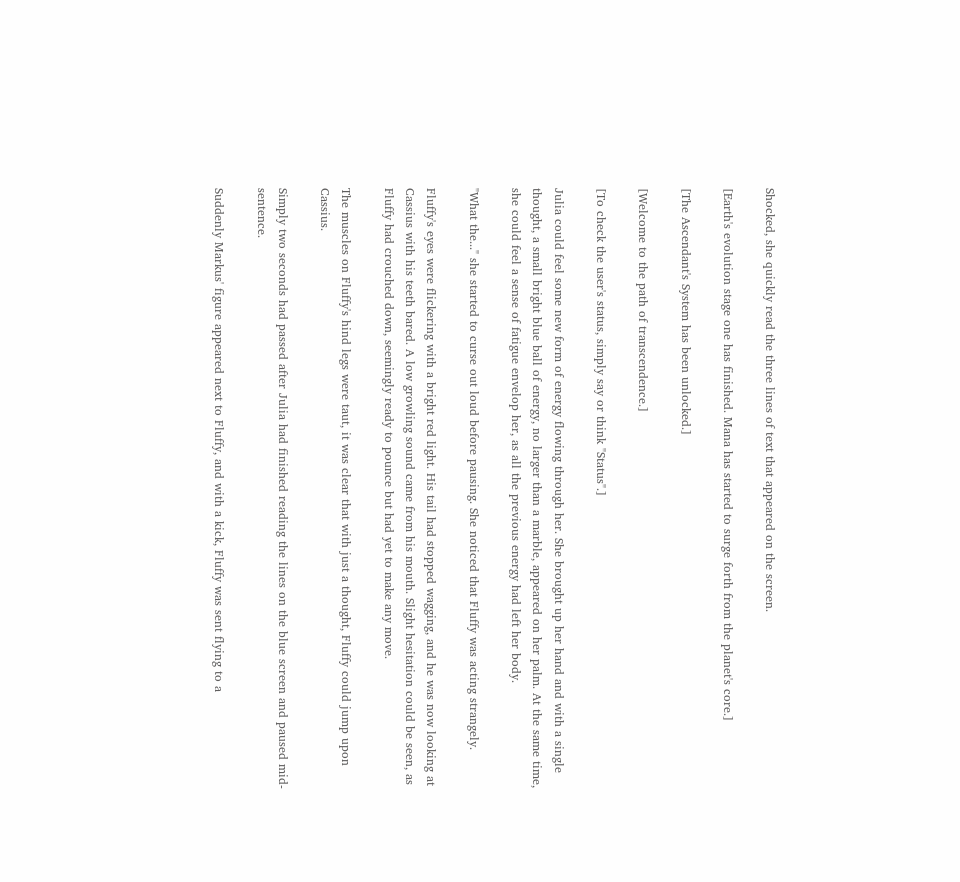Shocked, she quickly read the three lines of text that appeared on the screen.

[Earth's evolution stage one has finished. Mana has started to surge forth from the planet's core.]

[The Ascendant's System has been unlocked.]

[Welcome to the path of transcendence.]

[To check the user's status, simply say or think "Status".]

Julia could feel some new form of energy flowing through her. She brought up her hand and with a single thought, a small bright blue ball of energy, no larger than a marble, appeared on her palm. At the same time, she could feel a sense of fatigue envelop her, as all the previous energy had left her body.

"What the..." she started to curse out loud before pausing. She noticed that Fluffy was acting strangely.

Fluffy's eyes were flickering with a bright red light. His tail had stopped wagging, and he was now looking at Cassius with his teeth bared. A low growling sound came from his mouth. Slight hesitation could be seen, as Fluffy had crouched down, seemingly ready to pounce but had yet to make any move.

The muscles on Fluffy's hind legs were taut, it was clear that with just a thought, Fluffy could jump upon Cassius.

Simply two seconds had passed after Julia had finished reading the lines on the blue screen and paused mid-sentence.

Suddenly Markus' figure appeared next to Fluffy, and with a kick, Fluffy was sent flying to a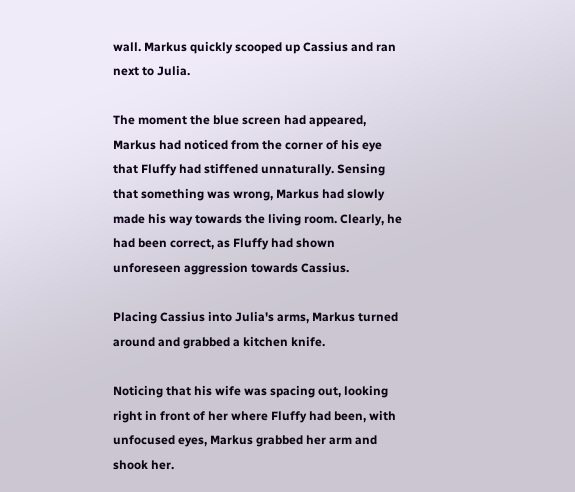wall. Markus quickly scooped up Cassius and ran next to Julia.

The moment the blue screen had appeared, Markus had noticed from the corner of his eye that Fluffy had stiffened unnaturally. Sensing that something was wrong, Markus had slowly made his way towards the living room. Clearly, he had been correct, as Fluffy had shown unforeseen aggression towards Cassius.

Placing Cassius into Julia's arms, Markus turned around and grabbed a kitchen knife.

Noticing that his wife was spacing out, looking right in front of her where Fluffy had been, with unfocused eyes, Markus grabbed her arm and shook her.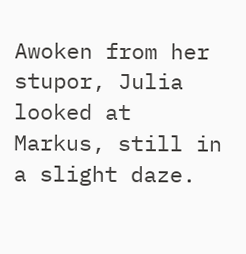Awoken from her stupor, Julia looked at Markus, still in a slight daze.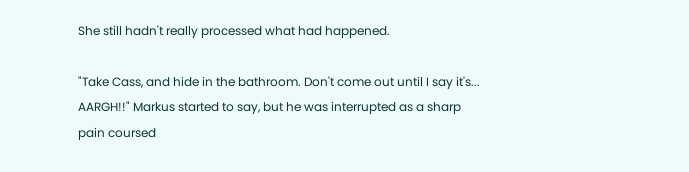She still hadn't really processed what had happened.

"Take Cass, and hide in the bathroom. Don't come out until I say it's... AARGH!!" Markus started to say, but he was interrupted as a sharp pain coursed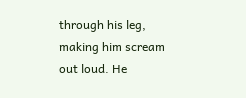through his leg, making him scream out loud. He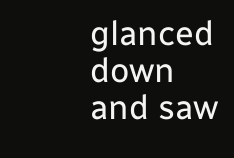glanced down and saw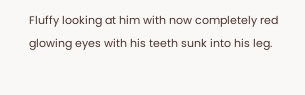Fluffy looking at him with now completely red glowing eyes with his teeth sunk into his leg.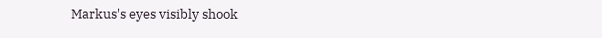Markus's eyes visibly shook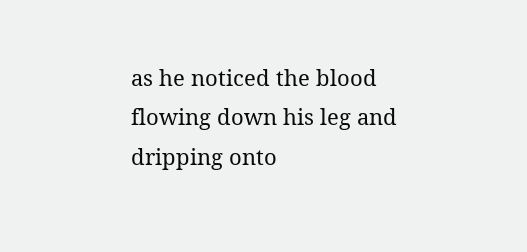as he noticed the blood flowing down his leg and dripping onto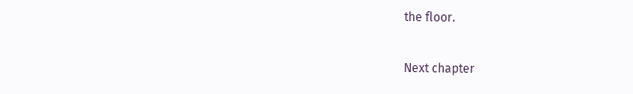the floor.

Next chapter